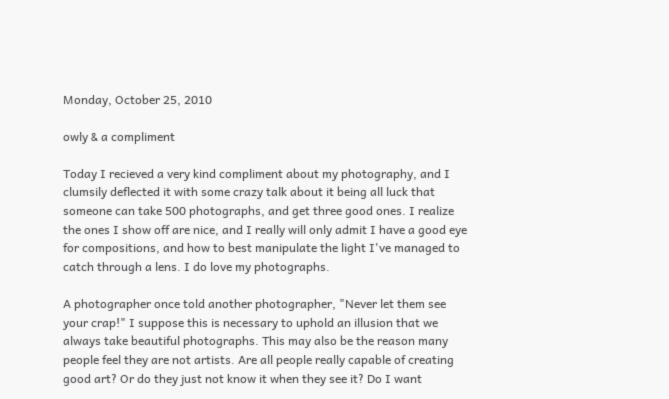Monday, October 25, 2010

owly & a compliment

Today I recieved a very kind compliment about my photography, and I clumsily deflected it with some crazy talk about it being all luck that someone can take 500 photographs, and get three good ones. I realize the ones I show off are nice, and I really will only admit I have a good eye for compositions, and how to best manipulate the light I've managed to catch through a lens. I do love my photographs.

A photographer once told another photographer, "Never let them see your crap!" I suppose this is necessary to uphold an illusion that we always take beautiful photographs. This may also be the reason many people feel they are not artists. Are all people really capable of creating good art? Or do they just not know it when they see it? Do I want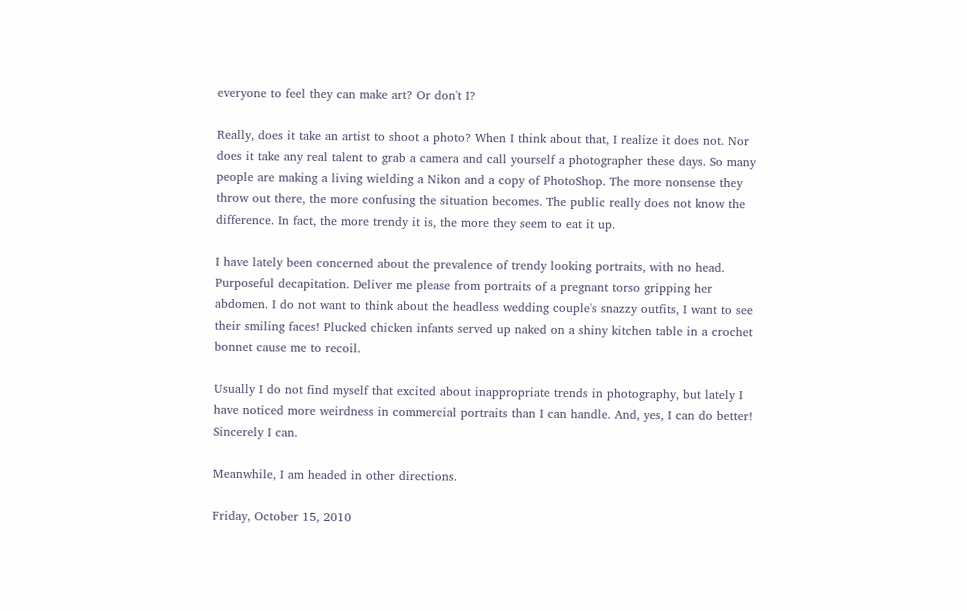everyone to feel they can make art? Or don't I?

Really, does it take an artist to shoot a photo? When I think about that, I realize it does not. Nor does it take any real talent to grab a camera and call yourself a photographer these days. So many people are making a living wielding a Nikon and a copy of PhotoShop. The more nonsense they throw out there, the more confusing the situation becomes. The public really does not know the difference. In fact, the more trendy it is, the more they seem to eat it up.

I have lately been concerned about the prevalence of trendy looking portraits, with no head. Purposeful decapitation. Deliver me please from portraits of a pregnant torso gripping her abdomen. I do not want to think about the headless wedding couple's snazzy outfits, I want to see their smiling faces! Plucked chicken infants served up naked on a shiny kitchen table in a crochet bonnet cause me to recoil.

Usually I do not find myself that excited about inappropriate trends in photography, but lately I have noticed more weirdness in commercial portraits than I can handle. And, yes, I can do better! Sincerely I can.

Meanwhile, I am headed in other directions.

Friday, October 15, 2010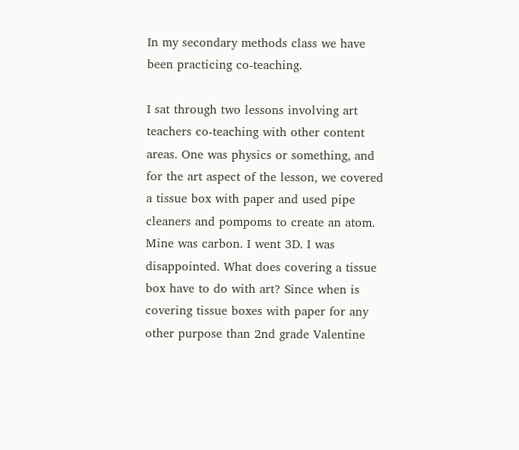In my secondary methods class we have been practicing co-teaching.

I sat through two lessons involving art teachers co-teaching with other content areas. One was physics or something, and for the art aspect of the lesson, we covered a tissue box with paper and used pipe cleaners and pompoms to create an atom. Mine was carbon. I went 3D. I was disappointed. What does covering a tissue box have to do with art? Since when is covering tissue boxes with paper for any other purpose than 2nd grade Valentine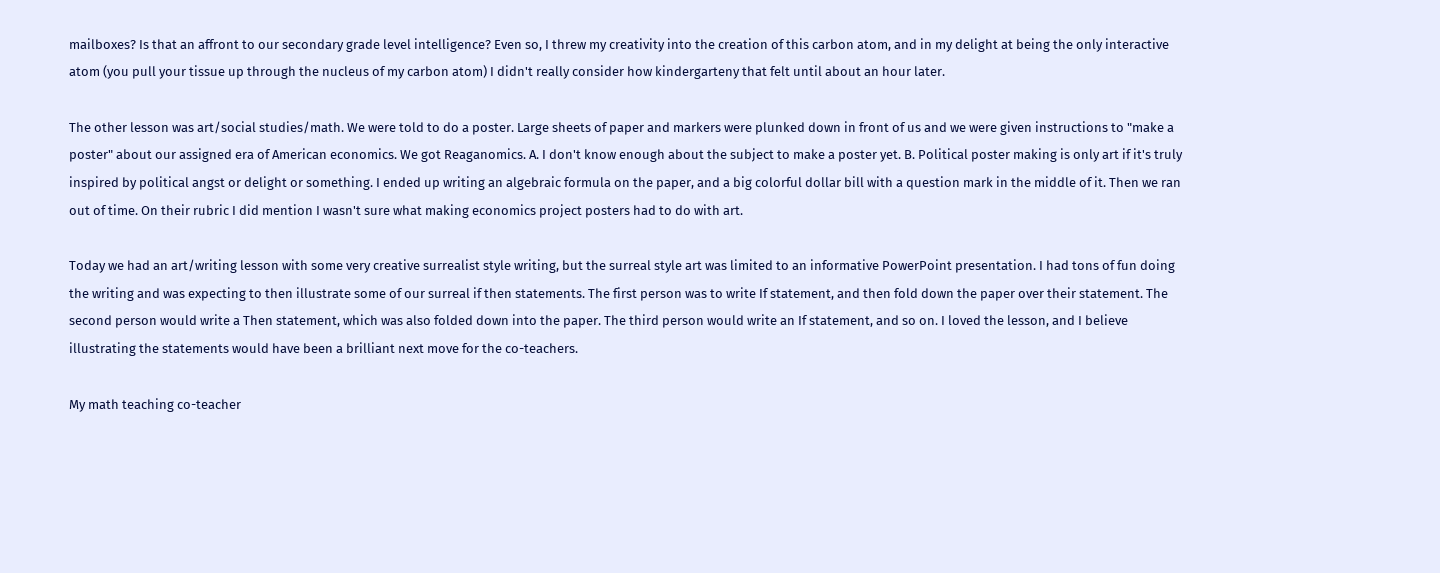mailboxes? Is that an affront to our secondary grade level intelligence? Even so, I threw my creativity into the creation of this carbon atom, and in my delight at being the only interactive atom (you pull your tissue up through the nucleus of my carbon atom) I didn't really consider how kindergarteny that felt until about an hour later.

The other lesson was art/social studies/math. We were told to do a poster. Large sheets of paper and markers were plunked down in front of us and we were given instructions to "make a poster" about our assigned era of American economics. We got Reaganomics. A. I don't know enough about the subject to make a poster yet. B. Political poster making is only art if it's truly inspired by political angst or delight or something. I ended up writing an algebraic formula on the paper, and a big colorful dollar bill with a question mark in the middle of it. Then we ran out of time. On their rubric I did mention I wasn't sure what making economics project posters had to do with art.

Today we had an art/writing lesson with some very creative surrealist style writing, but the surreal style art was limited to an informative PowerPoint presentation. I had tons of fun doing the writing and was expecting to then illustrate some of our surreal if then statements. The first person was to write If statement, and then fold down the paper over their statement. The second person would write a Then statement, which was also folded down into the paper. The third person would write an If statement, and so on. I loved the lesson, and I believe illustrating the statements would have been a brilliant next move for the co-teachers.

My math teaching co-teacher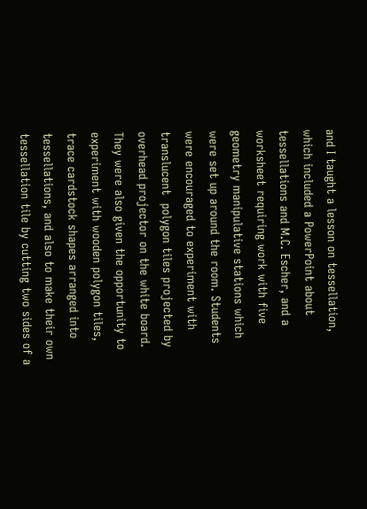and I taught a lesson on tessellation, which included a PowerPoint about tessellations and M.C. Escher, and a worksheet requiring work with five geometry manipulative stations which were set up around the room. Students were encouraged to experiment with translucent  polygon tiles projected by overhead projector on the white board. They were also given the opportunity to experiment with wooden polygon tiles, trace cardstock shapes arranged into tessellations, and also to make their own tessellation tile by cutting two sides of a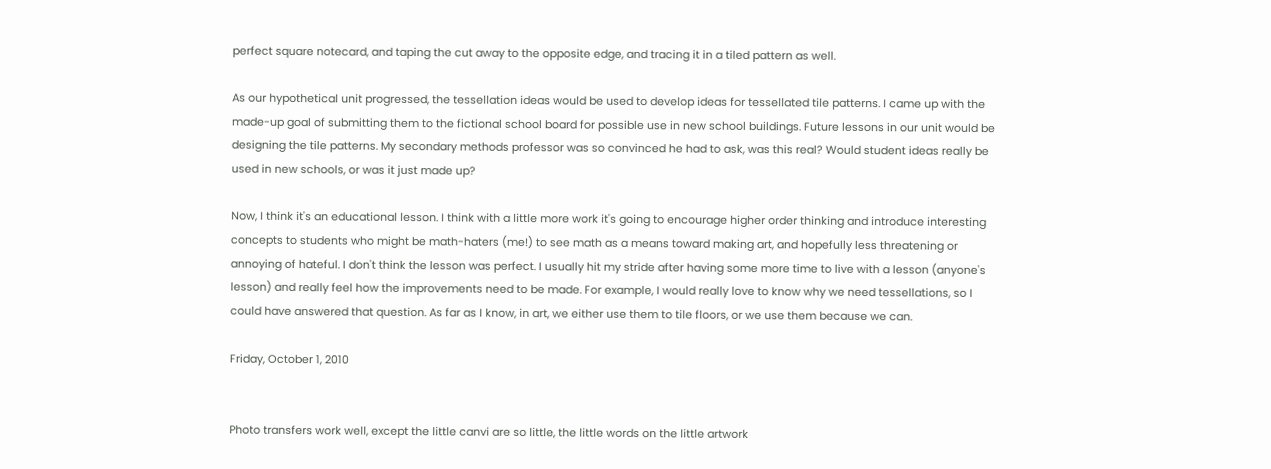perfect square notecard, and taping the cut away to the opposite edge, and tracing it in a tiled pattern as well.

As our hypothetical unit progressed, the tessellation ideas would be used to develop ideas for tessellated tile patterns. I came up with the made-up goal of submitting them to the fictional school board for possible use in new school buildings. Future lessons in our unit would be designing the tile patterns. My secondary methods professor was so convinced he had to ask, was this real? Would student ideas really be used in new schools, or was it just made up?

Now, I think it's an educational lesson. I think with a little more work it's going to encourage higher order thinking and introduce interesting concepts to students who might be math-haters (me!) to see math as a means toward making art, and hopefully less threatening or annoying of hateful. I don't think the lesson was perfect. I usually hit my stride after having some more time to live with a lesson (anyone's lesson) and really feel how the improvements need to be made. For example, I would really love to know why we need tessellations, so I could have answered that question. As far as I know, in art, we either use them to tile floors, or we use them because we can.

Friday, October 1, 2010


Photo transfers work well, except the little canvi are so little, the little words on the little artwork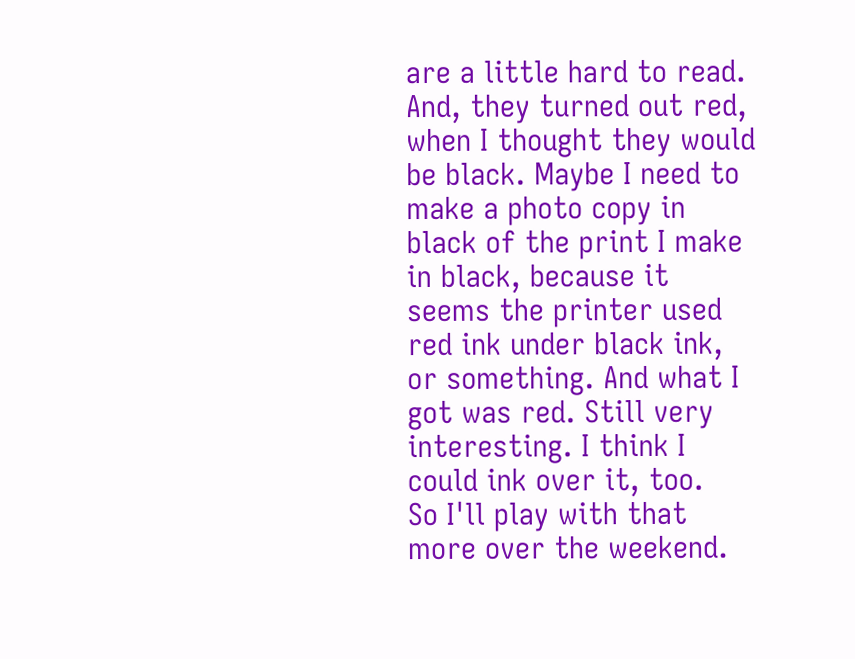are a little hard to read. And, they turned out red, when I thought they would be black. Maybe I need to make a photo copy in black of the print I make in black, because it seems the printer used red ink under black ink, or something. And what I got was red. Still very interesting. I think I could ink over it, too.
So I'll play with that more over the weekend.